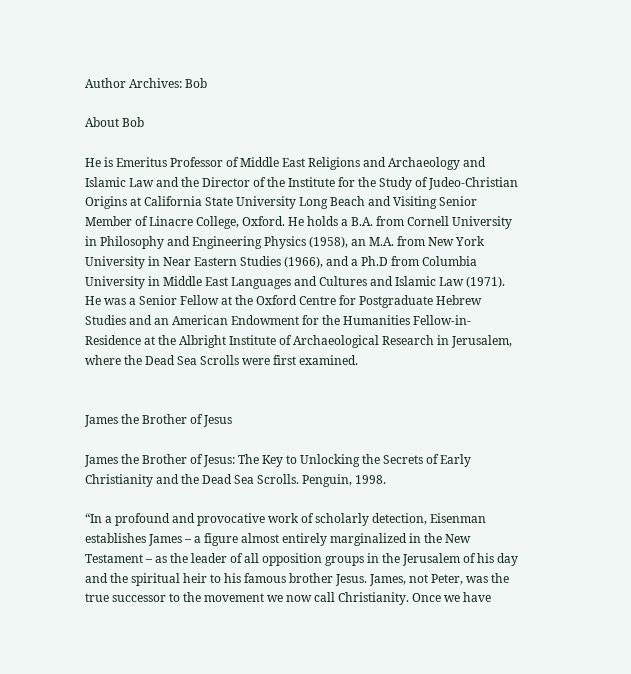Author Archives: Bob

About Bob

He is Emeritus Professor of Middle East Religions and Archaeology and Islamic Law and the Director of the Institute for the Study of Judeo-Christian Origins at California State University Long Beach and Visiting Senior Member of Linacre College, Oxford. He holds a B.A. from Cornell University in Philosophy and Engineering Physics (1958), an M.A. from New York University in Near Eastern Studies (1966), and a Ph.D from Columbia University in Middle East Languages and Cultures and Islamic Law (1971). He was a Senior Fellow at the Oxford Centre for Postgraduate Hebrew Studies and an American Endowment for the Humanities Fellow-in-Residence at the Albright Institute of Archaeological Research in Jerusalem, where the Dead Sea Scrolls were first examined.


James the Brother of Jesus

James the Brother of Jesus: The Key to Unlocking the Secrets of Early Christianity and the Dead Sea Scrolls. Penguin, 1998.

“In a profound and provocative work of scholarly detection, Eisenman establishes James – a figure almost entirely marginalized in the New Testament – as the leader of all opposition groups in the Jerusalem of his day and the spiritual heir to his famous brother Jesus. James, not Peter, was the true successor to the movement we now call Christianity. Once we have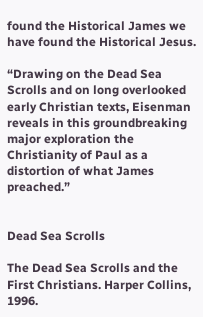found the Historical James we have found the Historical Jesus.

“Drawing on the Dead Sea Scrolls and on long overlooked early Christian texts, Eisenman reveals in this groundbreaking major exploration the Christianity of Paul as a distortion of what James preached.”


Dead Sea Scrolls

The Dead Sea Scrolls and the First Christians. Harper Collins, 1996.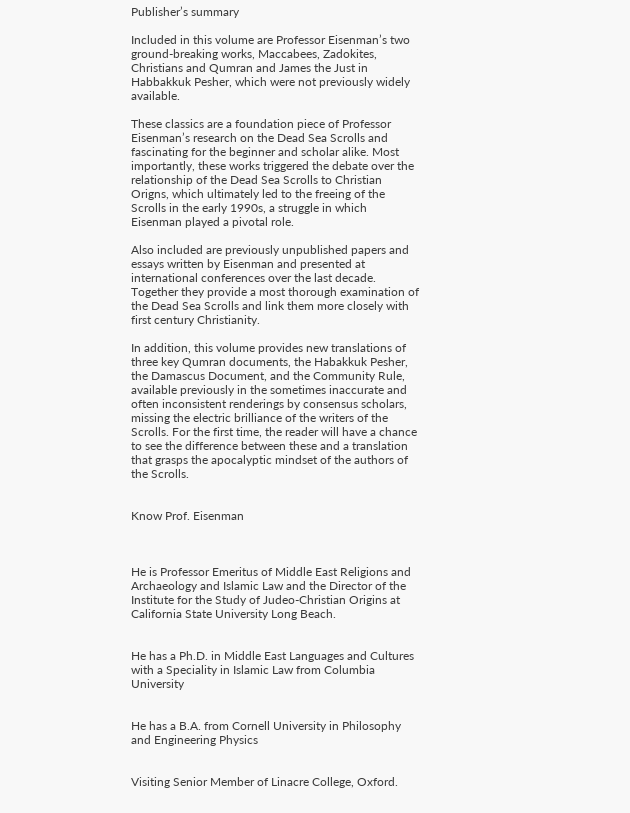Publisher’s summary

Included in this volume are Professor Eisenman’s two ground-breaking works, Maccabees, Zadokites, Christians and Qumran and James the Just in Habbakkuk Pesher, which were not previously widely available.

These classics are a foundation piece of Professor Eisenman’s research on the Dead Sea Scrolls and fascinating for the beginner and scholar alike. Most importantly, these works triggered the debate over the relationship of the Dead Sea Scrolls to Christian Origns, which ultimately led to the freeing of the Scrolls in the early 1990s, a struggle in which Eisenman played a pivotal role.

Also included are previously unpublished papers and essays written by Eisenman and presented at international conferences over the last decade. Together they provide a most thorough examination of the Dead Sea Scrolls and link them more closely with first century Christianity.

In addition, this volume provides new translations of three key Qumran documents, the Habakkuk Pesher, the Damascus Document, and the Community Rule, available previously in the sometimes inaccurate and often inconsistent renderings by consensus scholars, missing the electric brilliance of the writers of the Scrolls. For the first time, the reader will have a chance to see the difference between these and a translation that grasps the apocalyptic mindset of the authors of the Scrolls.


Know Prof. Eisenman



He is Professor Emeritus of Middle East Religions and Archaeology and Islamic Law and the Director of the Institute for the Study of Judeo-Christian Origins at California State University Long Beach.


He has a Ph.D. in Middle East Languages and Cultures with a Speciality in Islamic Law from Columbia University


He has a B.A. from Cornell University in Philosophy and Engineering Physics


Visiting Senior Member of Linacre College, Oxford.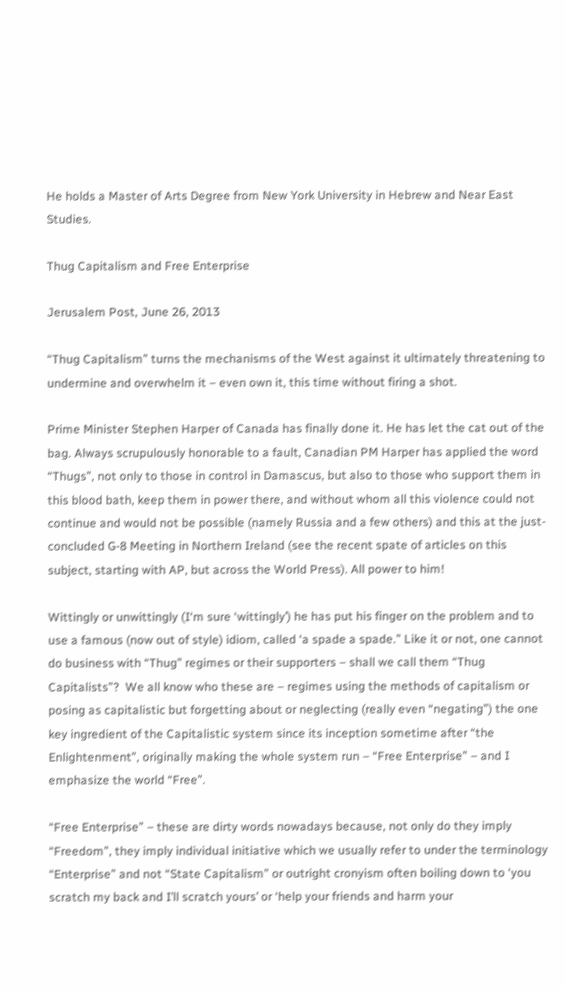He holds a Master of Arts Degree from New York University in Hebrew and Near East Studies.

Thug Capitalism and Free Enterprise

Jerusalem Post, June 26, 2013

“Thug Capitalism” turns the mechanisms of the West against it ultimately threatening to undermine and overwhelm it – even own it, this time without firing a shot.

Prime Minister Stephen Harper of Canada has finally done it. He has let the cat out of the bag. Always scrupulously honorable to a fault, Canadian PM Harper has applied the word “Thugs”, not only to those in control in Damascus, but also to those who support them in this blood bath, keep them in power there, and without whom all this violence could not continue and would not be possible (namely Russia and a few others) and this at the just-concluded G-8 Meeting in Northern Ireland (see the recent spate of articles on this subject, starting with AP, but across the World Press). All power to him!

Wittingly or unwittingly (I‘m sure ‘wittingly’) he has put his finger on the problem and to use a famous (now out of style) idiom, called ‘a spade a spade.” Like it or not, one cannot do business with “Thug” regimes or their supporters – shall we call them “Thug Capitalists”?  We all know who these are – regimes using the methods of capitalism or posing as capitalistic but forgetting about or neglecting (really even “negating”) the one key ingredient of the Capitalistic system since its inception sometime after “the Enlightenment”, originally making the whole system run – “Free Enterprise” – and I emphasize the world “Free”.

“Free Enterprise” – these are dirty words nowadays because, not only do they imply “Freedom”, they imply individual initiative which we usually refer to under the terminology “Enterprise” and not “State Capitalism” or outright cronyism often boiling down to ‘you scratch my back and I’ll scratch yours’ or ‘help your friends and harm your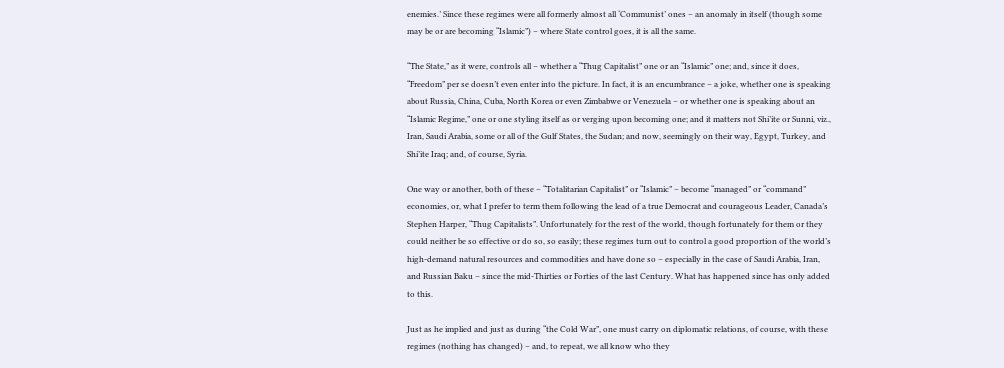enemies.’ Since these regimes were all formerly almost all ‘Communist’ ones – an anomaly in itself (though some may be or are becoming “Islamic”) – where State control goes, it is all the same.

“The State,” as it were, controls all – whether a “Thug Capitalist” one or an “Islamic” one; and, since it does, “Freedom” per se doesn’t even enter into the picture. In fact, it is an encumbrance – a joke, whether one is speaking about Russia, China, Cuba, North Korea or even Zimbabwe or Venezuela – or whether one is speaking about an “Islamic Regime,” one or one styling itself as or verging upon becoming one; and it matters not Shi’ite or Sunni, viz., Iran, Saudi Arabia, some or all of the Gulf States, the Sudan; and now, seemingly on their way, Egypt, Turkey, and Shi’ite Iraq; and, of course, Syria.

One way or another, both of these – “Totalitarian Capitalist” or “Islamic” – become “managed” or “command” economies, or, what I prefer to term them following the lead of a true Democrat and courageous Leader, Canada’s Stephen Harper, “Thug Capitalists”. Unfortunately for the rest of the world, though fortunately for them or they could neither be so effective or do so, so easily; these regimes turn out to control a good proportion of the world’s high-demand natural resources and commodities and have done so – especially in the case of Saudi Arabia, Iran, and Russian Baku – since the mid-Thirties or Forties of the last Century. What has happened since has only added to this.

Just as he implied and just as during “the Cold War”, one must carry on diplomatic relations, of course, with these regimes (nothing has changed) – and, to repeat, we all know who they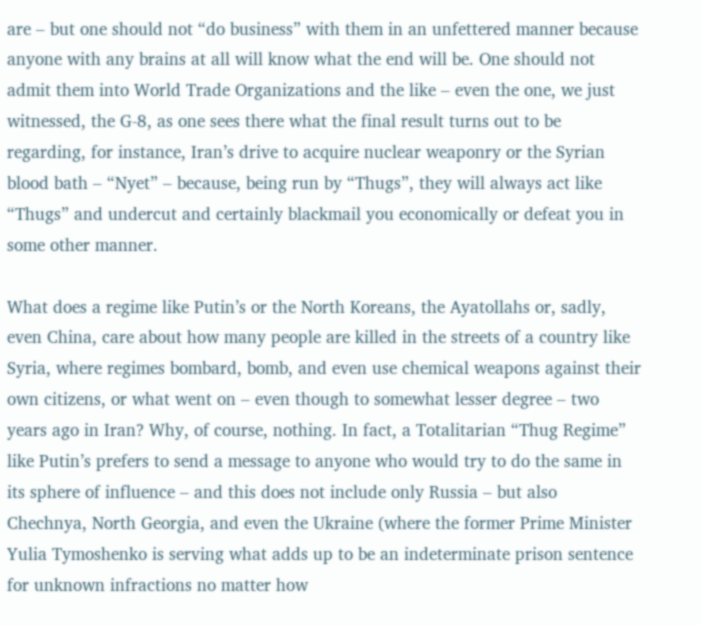are – but one should not “do business” with them in an unfettered manner because anyone with any brains at all will know what the end will be. One should not admit them into World Trade Organizations and the like – even the one, we just witnessed, the G-8, as one sees there what the final result turns out to be regarding, for instance, Iran’s drive to acquire nuclear weaponry or the Syrian blood bath – “Nyet” – because, being run by “Thugs”, they will always act like “Thugs” and undercut and certainly blackmail you economically or defeat you in some other manner.

What does a regime like Putin’s or the North Koreans, the Ayatollahs or, sadly, even China, care about how many people are killed in the streets of a country like Syria, where regimes bombard, bomb, and even use chemical weapons against their own citizens, or what went on – even though to somewhat lesser degree – two years ago in Iran? Why, of course, nothing. In fact, a Totalitarian “Thug Regime” like Putin’s prefers to send a message to anyone who would try to do the same in its sphere of influence – and this does not include only Russia – but also Chechnya, North Georgia, and even the Ukraine (where the former Prime Minister Yulia Tymoshenko is serving what adds up to be an indeterminate prison sentence for unknown infractions no matter how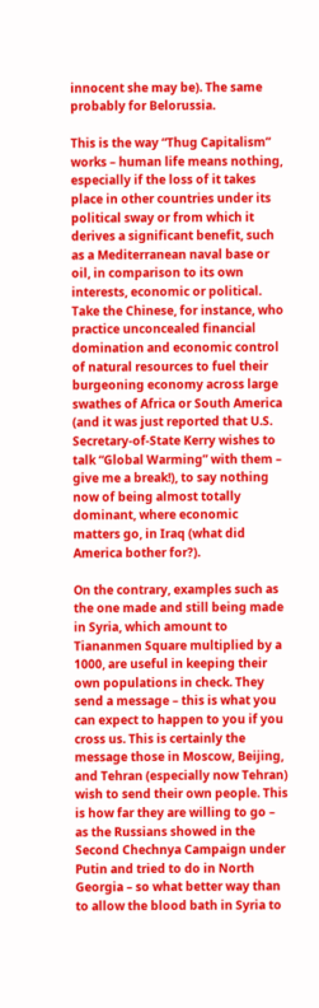innocent she may be). The same probably for Belorussia.

This is the way “Thug Capitalism” works – human life means nothing, especially if the loss of it takes place in other countries under its political sway or from which it derives a significant benefit, such as a Mediterranean naval base or oil, in comparison to its own interests, economic or political. Take the Chinese, for instance, who practice unconcealed financial domination and economic control of natural resources to fuel their burgeoning economy across large swathes of Africa or South America (and it was just reported that U.S. Secretary-of-State Kerry wishes to talk “Global Warming” with them – give me a break!), to say nothing now of being almost totally dominant, where economic matters go, in Iraq (what did America bother for?).

On the contrary, examples such as the one made and still being made in Syria, which amount to Tiananmen Square multiplied by a 1000, are useful in keeping their own populations in check. They send a message – this is what you can expect to happen to you if you cross us. This is certainly the message those in Moscow, Beijing, and Tehran (especially now Tehran) wish to send their own people. This is how far they are willing to go – as the Russians showed in the Second Chechnya Campaign under Putin and tried to do in North Georgia – so what better way than to allow the blood bath in Syria to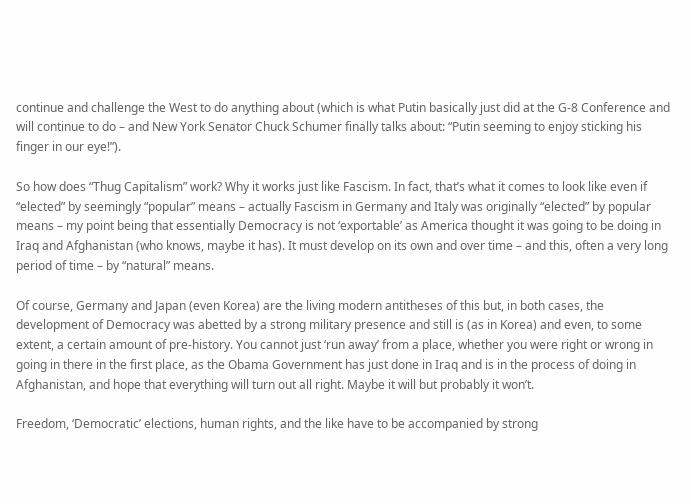continue and challenge the West to do anything about (which is what Putin basically just did at the G-8 Conference and will continue to do – and New York Senator Chuck Schumer finally talks about: “Putin seeming to enjoy sticking his finger in our eye!”).

So how does “Thug Capitalism” work? Why it works just like Fascism. In fact, that’s what it comes to look like even if “elected” by seemingly “popular” means – actually Fascism in Germany and Italy was originally “elected” by popular means – my point being that essentially Democracy is not ‘exportable’ as America thought it was going to be doing in Iraq and Afghanistan (who knows, maybe it has). It must develop on its own and over time – and this, often a very long period of time – by “natural” means.

Of course, Germany and Japan (even Korea) are the living modern antitheses of this but, in both cases, the development of Democracy was abetted by a strong military presence and still is (as in Korea) and even, to some extent, a certain amount of pre-history. You cannot just ‘run away’ from a place, whether you were right or wrong in going in there in the first place, as the Obama Government has just done in Iraq and is in the process of doing in Afghanistan, and hope that everything will turn out all right. Maybe it will but probably it won’t.

Freedom, ‘Democratic’ elections, human rights, and the like have to be accompanied by strong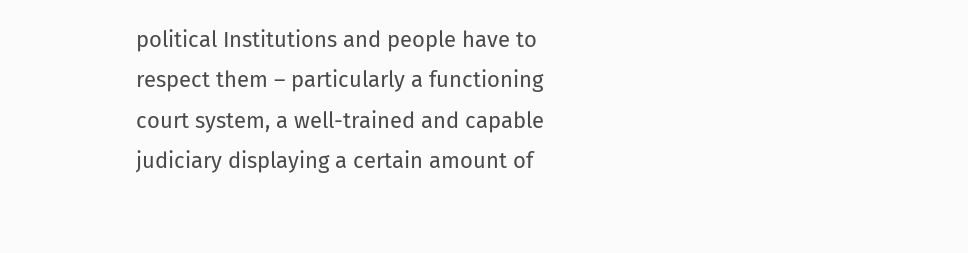political Institutions and people have to respect them – particularly a functioning court system, a well-trained and capable judiciary displaying a certain amount of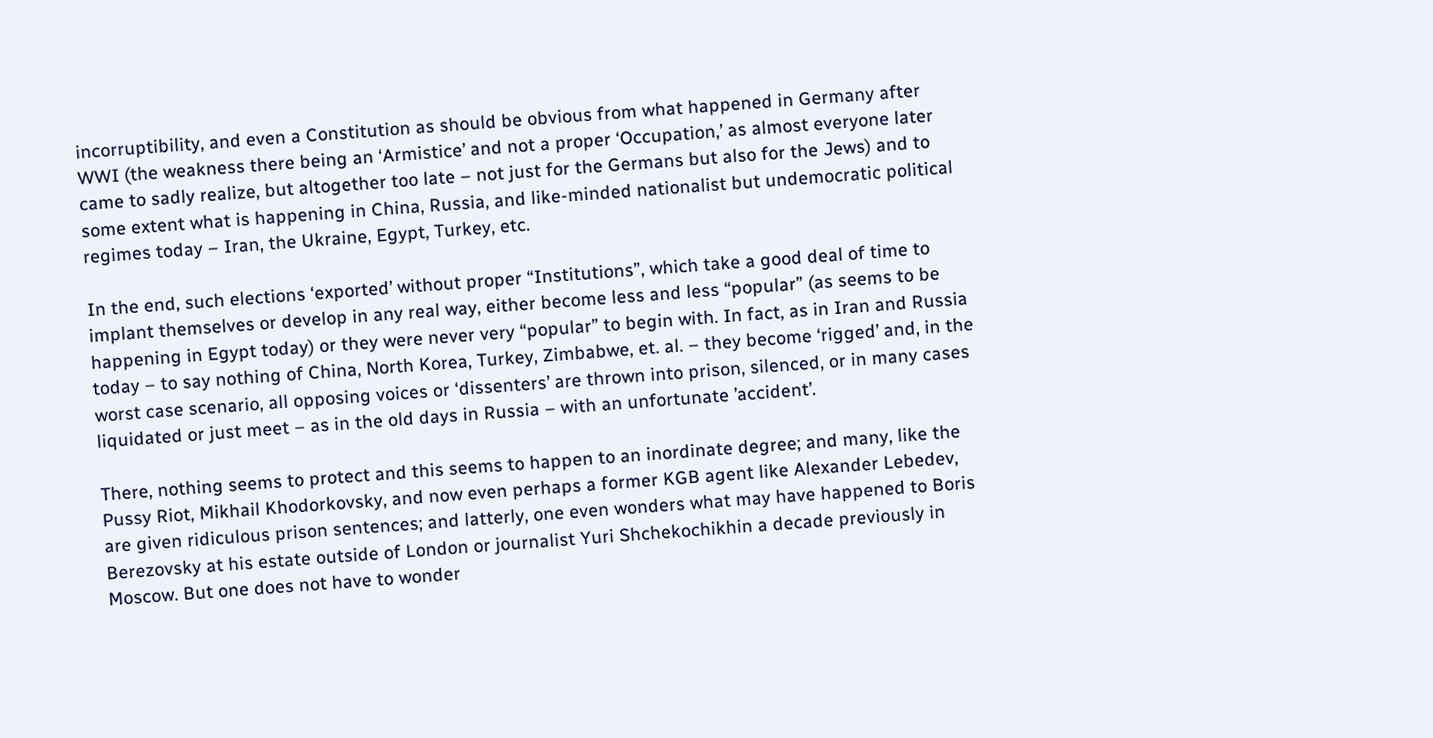incorruptibility, and even a Constitution as should be obvious from what happened in Germany after WWI (the weakness there being an ‘Armistice’ and not a proper ‘Occupation,’ as almost everyone later came to sadly realize, but altogether too late – not just for the Germans but also for the Jews) and to some extent what is happening in China, Russia, and like-minded nationalist but undemocratic political regimes today – Iran, the Ukraine, Egypt, Turkey, etc.

In the end, such elections ‘exported’ without proper “Institutions”, which take a good deal of time to implant themselves or develop in any real way, either become less and less “popular” (as seems to be happening in Egypt today) or they were never very “popular” to begin with. In fact, as in Iran and Russia today – to say nothing of China, North Korea, Turkey, Zimbabwe, et. al. – they become ‘rigged’ and, in the worst case scenario, all opposing voices or ‘dissenters’ are thrown into prison, silenced, or in many cases liquidated or just meet – as in the old days in Russia – with an unfortunate ’accident’.

There, nothing seems to protect and this seems to happen to an inordinate degree; and many, like the Pussy Riot, Mikhail Khodorkovsky, and now even perhaps a former KGB agent like Alexander Lebedev, are given ridiculous prison sentences; and latterly, one even wonders what may have happened to Boris Berezovsky at his estate outside of London or journalist Yuri Shchekochikhin a decade previously in Moscow. But one does not have to wonder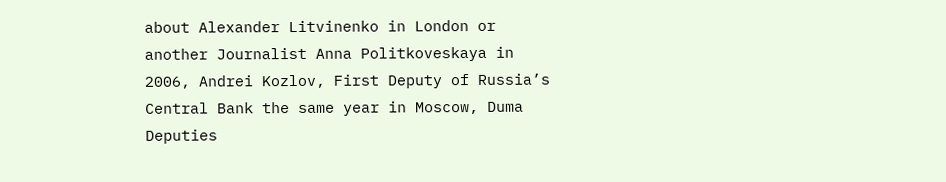about Alexander Litvinenko in London or another Journalist Anna Politkoveskaya in 2006, Andrei Kozlov, First Deputy of Russia’s Central Bank the same year in Moscow, Duma Deputies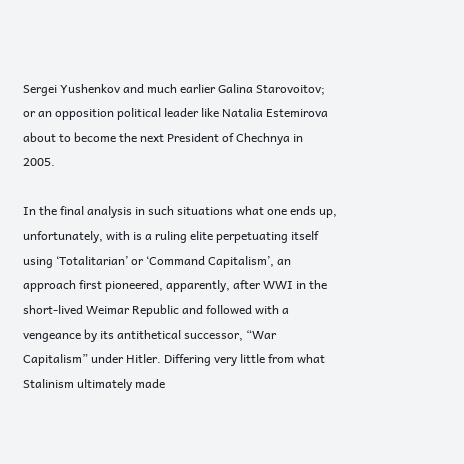Sergei Yushenkov and much earlier Galina Starovoitov; or an opposition political leader like Natalia Estemirova about to become the next President of Chechnya in 2005.

In the final analysis in such situations what one ends up, unfortunately, with is a ruling elite perpetuating itself using ‘Totalitarian’ or ‘Command Capitalism’, an approach first pioneered, apparently, after WWI in the short-lived Weimar Republic and followed with a vengeance by its antithetical successor, “War Capitalism” under Hitler. Differing very little from what Stalinism ultimately made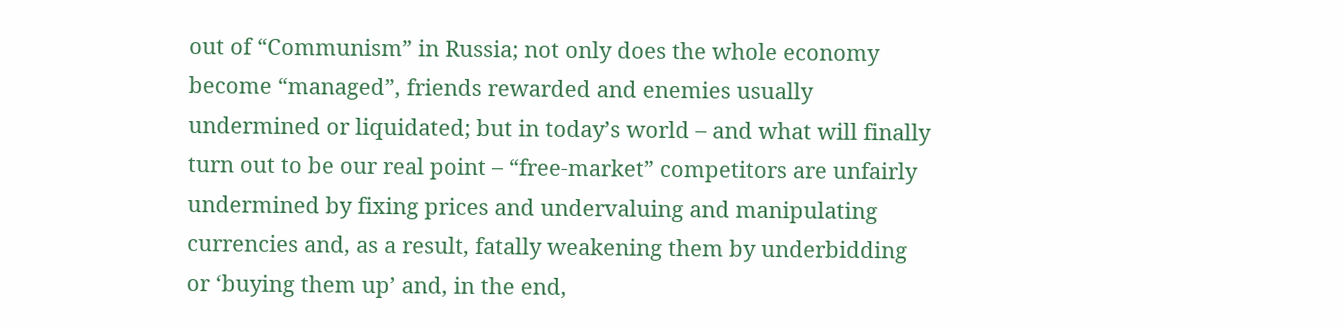out of “Communism” in Russia; not only does the whole economy become “managed”, friends rewarded and enemies usually undermined or liquidated; but in today’s world – and what will finally turn out to be our real point – “free-market” competitors are unfairly undermined by fixing prices and undervaluing and manipulating currencies and, as a result, fatally weakening them by underbidding or ‘buying them up’ and, in the end,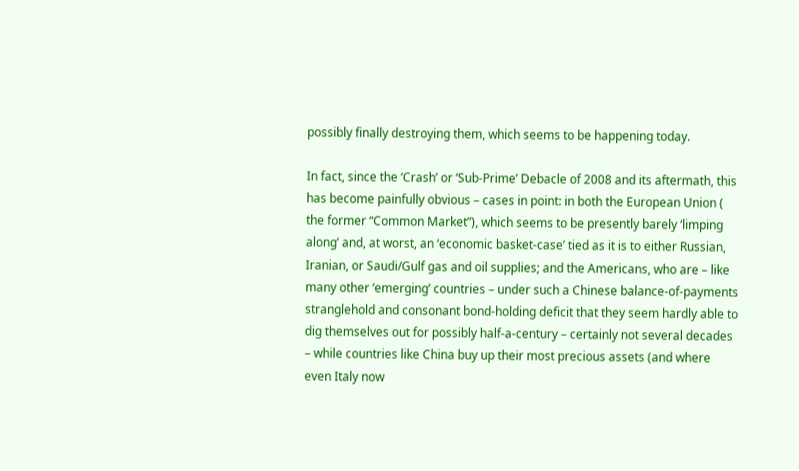possibly finally destroying them, which seems to be happening today.

In fact, since the ‘Crash’ or ‘Sub-Prime’ Debacle of 2008 and its aftermath, this has become painfully obvious – cases in point: in both the European Union ( the former “Common Market”), which seems to be presently barely ‘limping along’ and, at worst, an ‘economic basket-case’ tied as it is to either Russian, Iranian, or Saudi/Gulf gas and oil supplies; and the Americans, who are – like many other ‘emerging’ countries – under such a Chinese balance-of-payments stranglehold and consonant bond-holding deficit that they seem hardly able to dig themselves out for possibly half-a-century – certainly not several decades – while countries like China buy up their most precious assets (and where even Italy now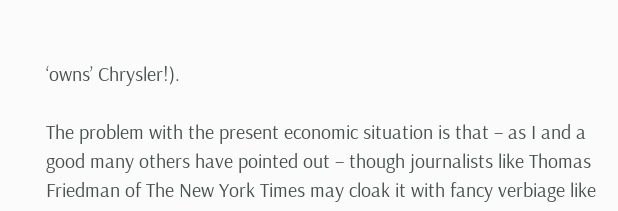‘owns’ Chrysler!).

The problem with the present economic situation is that – as I and a good many others have pointed out – though journalists like Thomas Friedman of The New York Times may cloak it with fancy verbiage like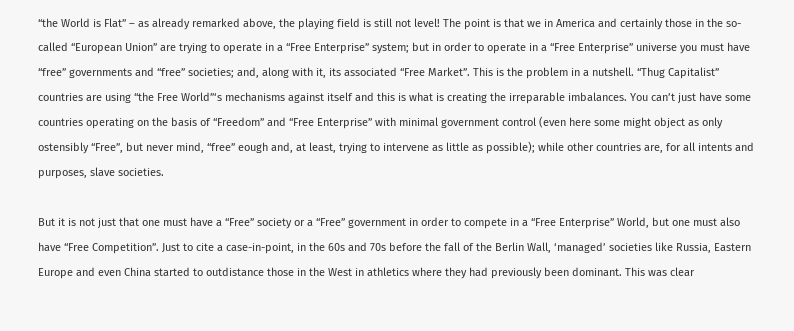“the World is Flat” – as already remarked above, the playing field is still not level! The point is that we in America and certainly those in the so-called “European Union” are trying to operate in a “Free Enterprise” system; but in order to operate in a “Free Enterprise” universe you must have “free” governments and “free” societies; and, along with it, its associated “Free Market”. This is the problem in a nutshell. “Thug Capitalist” countries are using “the Free World”‘s mechanisms against itself and this is what is creating the irreparable imbalances. You can’t just have some countries operating on the basis of “Freedom” and “Free Enterprise” with minimal government control (even here some might object as only ostensibly “Free”, but never mind, “free” eough and, at least, trying to intervene as little as possible); while other countries are, for all intents and purposes, slave societies.

But it is not just that one must have a “Free” society or a “Free” government in order to compete in a “Free Enterprise” World, but one must also have “Free Competition”. Just to cite a case-in-point, in the 60s and 70s before the fall of the Berlin Wall, ‘managed’ societies like Russia, Eastern Europe and even China started to outdistance those in the West in athletics where they had previously been dominant. This was clear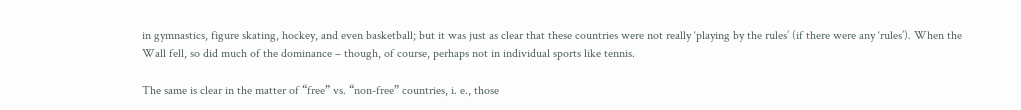in gymnastics, figure skating, hockey, and even basketball; but it was just as clear that these countries were not really ‘playing by the rules’ (if there were any ‘rules’). When the Wall fell, so did much of the dominance – though, of course, perhaps not in individual sports like tennis.

The same is clear in the matter of “free” vs. “non-free” countries, i. e., those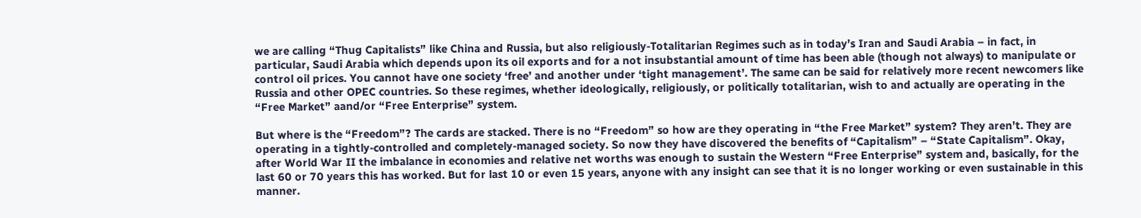we are calling “Thug Capitalists” like China and Russia, but also religiously-Totalitarian Regimes such as in today’s Iran and Saudi Arabia – in fact, in particular, Saudi Arabia which depends upon its oil exports and for a not insubstantial amount of time has been able (though not always) to manipulate or control oil prices. You cannot have one society ‘free’ and another under ‘tight management’. The same can be said for relatively more recent newcomers like Russia and other OPEC countries. So these regimes, whether ideologically, religiously, or politically totalitarian, wish to and actually are operating in the “Free Market” aand/or “Free Enterprise” system.

But where is the “Freedom”? The cards are stacked. There is no “Freedom” so how are they operating in “the Free Market” system? They aren’t. They are operating in a tightly-controlled and completely-managed society. So now they have discovered the benefits of “Capitalism” – “State Capitalism”. Okay, after World War II the imbalance in economies and relative net worths was enough to sustain the Western “Free Enterprise” system and, basically, for the last 60 or 70 years this has worked. But for last 10 or even 15 years, anyone with any insight can see that it is no longer working or even sustainable in this manner.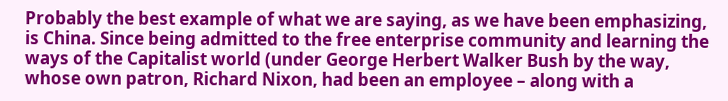Probably the best example of what we are saying, as we have been emphasizing, is China. Since being admitted to the free enterprise community and learning the ways of the Capitalist world (under George Herbert Walker Bush by the way, whose own patron, Richard Nixon, had been an employee – along with a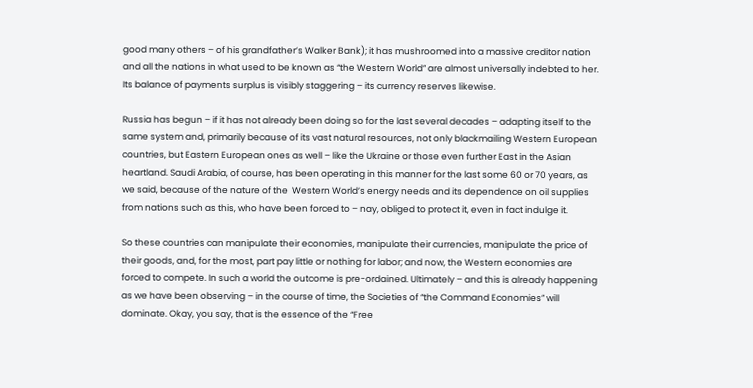good many others – of his grandfather’s Walker Bank); it has mushroomed into a massive creditor nation and all the nations in what used to be known as “the Western World” are almost universally indebted to her. Its balance of payments surplus is visibly staggering – its currency reserves likewise.

Russia has begun – if it has not already been doing so for the last several decades – adapting itself to the same system and, primarily because of its vast natural resources, not only blackmailing Western European countries, but Eastern European ones as well – like the Ukraine or those even further East in the Asian heartland. Saudi Arabia, of course, has been operating in this manner for the last some 60 or 70 years, as we said, because of the nature of the  Western World’s energy needs and its dependence on oil supplies from nations such as this, who have been forced to – nay, obliged to protect it, even in fact indulge it.

So these countries can manipulate their economies, manipulate their currencies, manipulate the price of their goods, and, for the most, part pay little or nothing for labor; and now, the Western economies are forced to compete. In such a world the outcome is pre-ordained. Ultimately – and this is already happening as we have been observing – in the course of time, the Societies of “the Command Economies” will dominate. Okay, you say, that is the essence of the “Free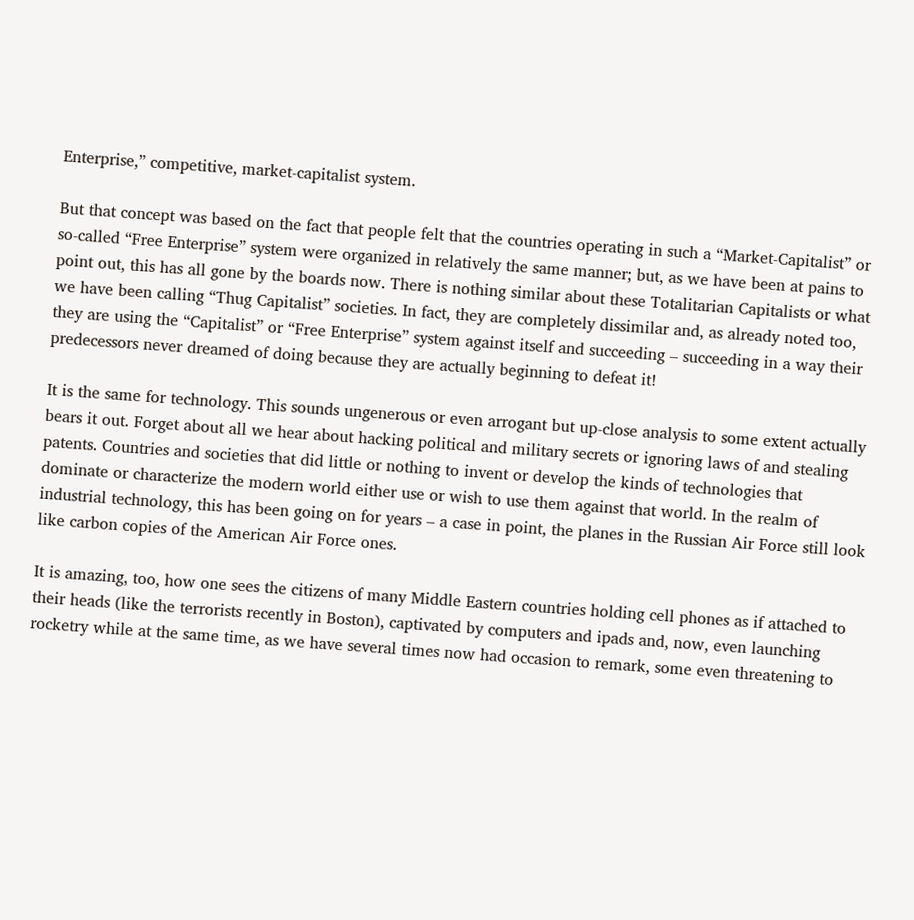Enterprise,” competitive, market-capitalist system.

But that concept was based on the fact that people felt that the countries operating in such a “Market-Capitalist” or so-called “Free Enterprise” system were organized in relatively the same manner; but, as we have been at pains to point out, this has all gone by the boards now. There is nothing similar about these Totalitarian Capitalists or what we have been calling “Thug Capitalist” societies. In fact, they are completely dissimilar and, as already noted too, they are using the “Capitalist” or “Free Enterprise” system against itself and succeeding – succeeding in a way their predecessors never dreamed of doing because they are actually beginning to defeat it!

It is the same for technology. This sounds ungenerous or even arrogant but up-close analysis to some extent actually bears it out. Forget about all we hear about hacking political and military secrets or ignoring laws of and stealing patents. Countries and societies that did little or nothing to invent or develop the kinds of technologies that dominate or characterize the modern world either use or wish to use them against that world. In the realm of industrial technology, this has been going on for years – a case in point, the planes in the Russian Air Force still look like carbon copies of the American Air Force ones.

It is amazing, too, how one sees the citizens of many Middle Eastern countries holding cell phones as if attached to their heads (like the terrorists recently in Boston), captivated by computers and ipads and, now, even launching rocketry while at the same time, as we have several times now had occasion to remark, some even threatening to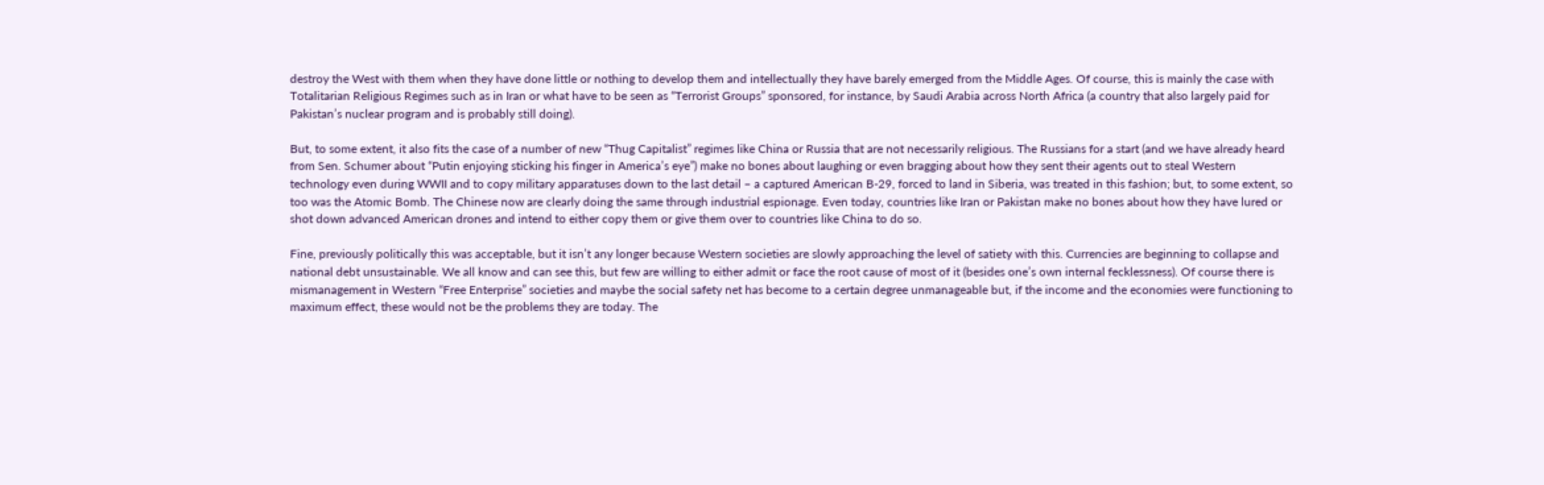destroy the West with them when they have done little or nothing to develop them and intellectually they have barely emerged from the Middle Ages. Of course, this is mainly the case with Totalitarian Religious Regimes such as in Iran or what have to be seen as “Terrorist Groups” sponsored, for instance, by Saudi Arabia across North Africa (a country that also largely paid for Pakistan’s nuclear program and is probably still doing).

But, to some extent, it also fits the case of a number of new “Thug Capitalist” regimes like China or Russia that are not necessarily religious. The Russians for a start (and we have already heard from Sen. Schumer about “Putin enjoying sticking his finger in America’s eye”) make no bones about laughing or even bragging about how they sent their agents out to steal Western technology even during WWII and to copy military apparatuses down to the last detail – a captured American B-29, forced to land in Siberia, was treated in this fashion; but, to some extent, so too was the Atomic Bomb. The Chinese now are clearly doing the same through industrial espionage. Even today, countries like Iran or Pakistan make no bones about how they have lured or shot down advanced American drones and intend to either copy them or give them over to countries like China to do so.

Fine, previously politically this was acceptable, but it isn’t any longer because Western societies are slowly approaching the level of satiety with this. Currencies are beginning to collapse and national debt unsustainable. We all know and can see this, but few are willing to either admit or face the root cause of most of it (besides one’s own internal fecklessness). Of course there is mismanagement in Western “Free Enterprise” societies and maybe the social safety net has become to a certain degree unmanageable but, if the income and the economies were functioning to maximum effect, these would not be the problems they are today. The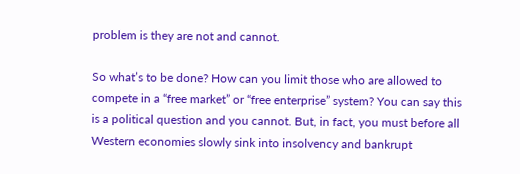problem is they are not and cannot.

So what’s to be done? How can you limit those who are allowed to compete in a “free market” or “free enterprise” system? You can say this is a political question and you cannot. But, in fact, you must before all Western economies slowly sink into insolvency and bankrupt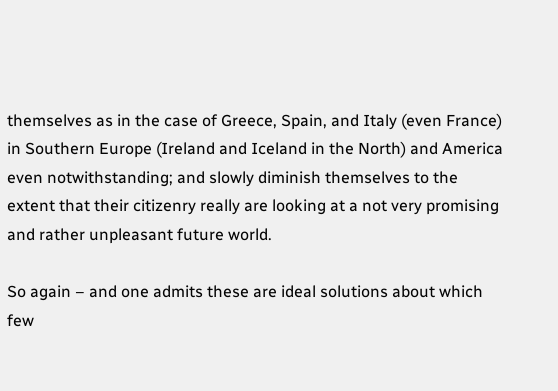themselves as in the case of Greece, Spain, and Italy (even France) in Southern Europe (Ireland and Iceland in the North) and America even notwithstanding; and slowly diminish themselves to the extent that their citizenry really are looking at a not very promising and rather unpleasant future world.

So again – and one admits these are ideal solutions about which few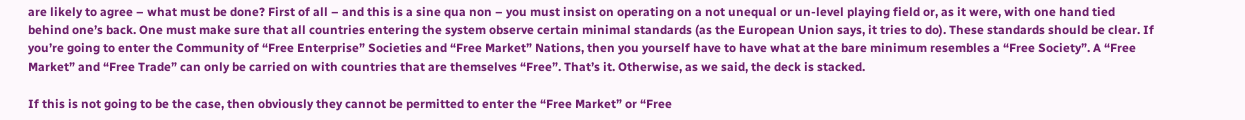are likely to agree – what must be done? First of all – and this is a sine qua non – you must insist on operating on a not unequal or un-level playing field or, as it were, with one hand tied behind one’s back. One must make sure that all countries entering the system observe certain minimal standards (as the European Union says, it tries to do). These standards should be clear. If you’re going to enter the Community of “Free Enterprise” Societies and “Free Market” Nations, then you yourself have to have what at the bare minimum resembles a “Free Society”. A “Free Market” and “Free Trade” can only be carried on with countries that are themselves “Free”. That’s it. Otherwise, as we said, the deck is stacked.

If this is not going to be the case, then obviously they cannot be permitted to enter the “Free Market” or “Free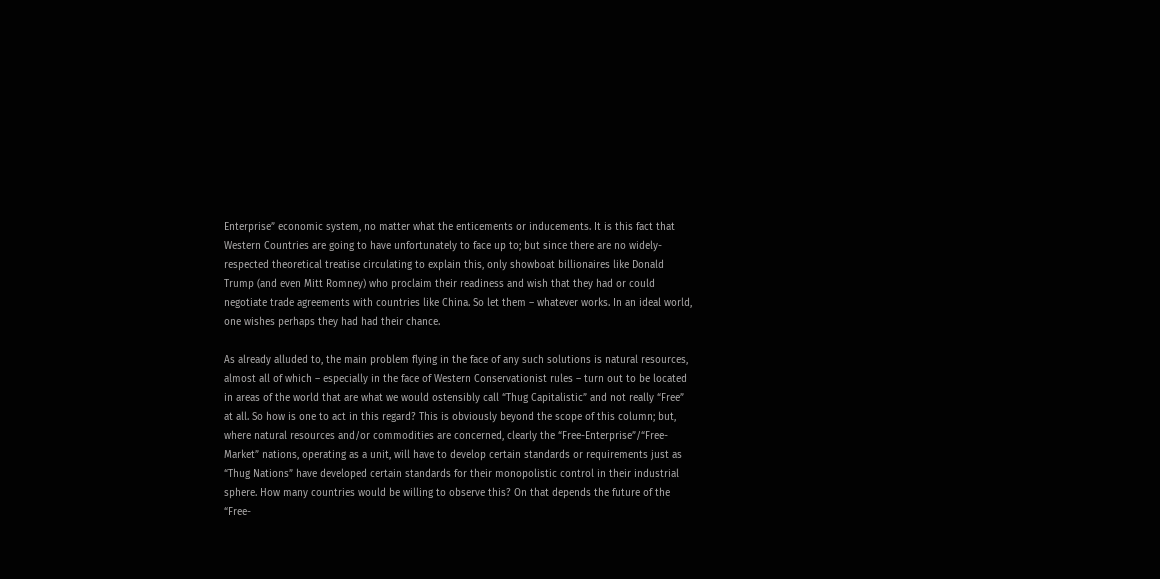Enterprise” economic system, no matter what the enticements or inducements. It is this fact that Western Countries are going to have unfortunately to face up to; but since there are no widely-respected theoretical treatise circulating to explain this, only showboat billionaires like Donald Trump (and even Mitt Romney) who proclaim their readiness and wish that they had or could negotiate trade agreements with countries like China. So let them – whatever works. In an ideal world, one wishes perhaps they had had their chance.

As already alluded to, the main problem flying in the face of any such solutions is natural resources, almost all of which – especially in the face of Western Conservationist rules – turn out to be located in areas of the world that are what we would ostensibly call “Thug Capitalistic” and not really “Free” at all. So how is one to act in this regard? This is obviously beyond the scope of this column; but, where natural resources and/or commodities are concerned, clearly the “Free-Enterprise”/“Free-Market” nations, operating as a unit, will have to develop certain standards or requirements just as “Thug Nations” have developed certain standards for their monopolistic control in their industrial sphere. How many countries would be willing to observe this? On that depends the future of the “Free-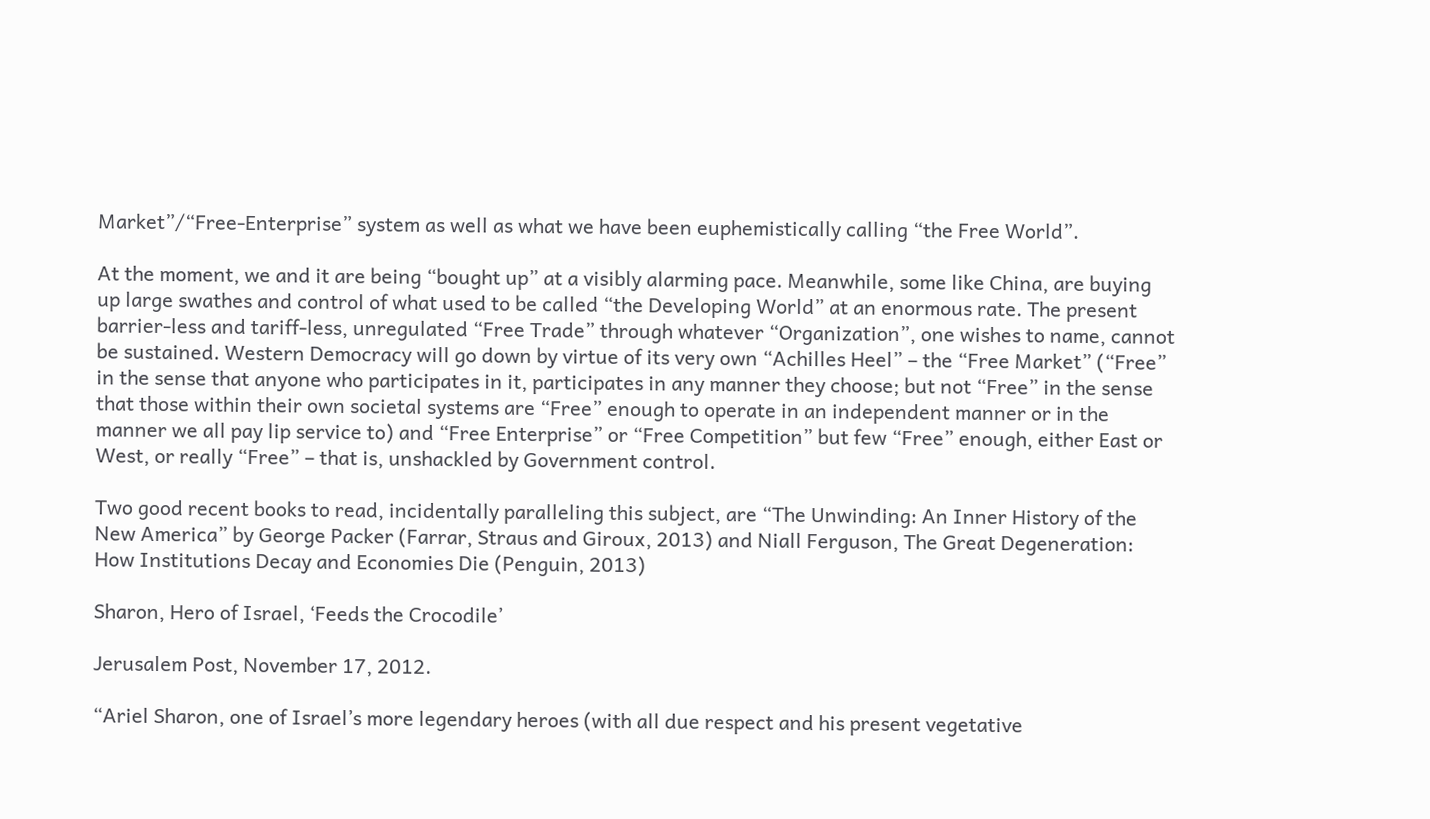Market”/“Free-Enterprise” system as well as what we have been euphemistically calling “the Free World”.

At the moment, we and it are being “bought up” at a visibly alarming pace. Meanwhile, some like China, are buying up large swathes and control of what used to be called “the Developing World” at an enormous rate. The present barrier-less and tariff-less, unregulated “Free Trade” through whatever “Organization”, one wishes to name, cannot be sustained. Western Democracy will go down by virtue of its very own “Achilles Heel” – the “Free Market” (“Free” in the sense that anyone who participates in it, participates in any manner they choose; but not “Free” in the sense that those within their own societal systems are “Free” enough to operate in an independent manner or in the manner we all pay lip service to) and “Free Enterprise” or “Free Competition” but few “Free” enough, either East or West, or really “Free” – that is, unshackled by Government control.

Two good recent books to read, incidentally paralleling this subject, are “The Unwinding: An Inner History of the New America” by George Packer (Farrar, Straus and Giroux, 2013) and Niall Ferguson, The Great Degeneration: How Institutions Decay and Economies Die (Penguin, 2013)

Sharon, Hero of Israel, ‘Feeds the Crocodile’

Jerusalem Post, November 17, 2012.

“Ariel Sharon, one of Israel’s more legendary heroes (with all due respect and his present vegetative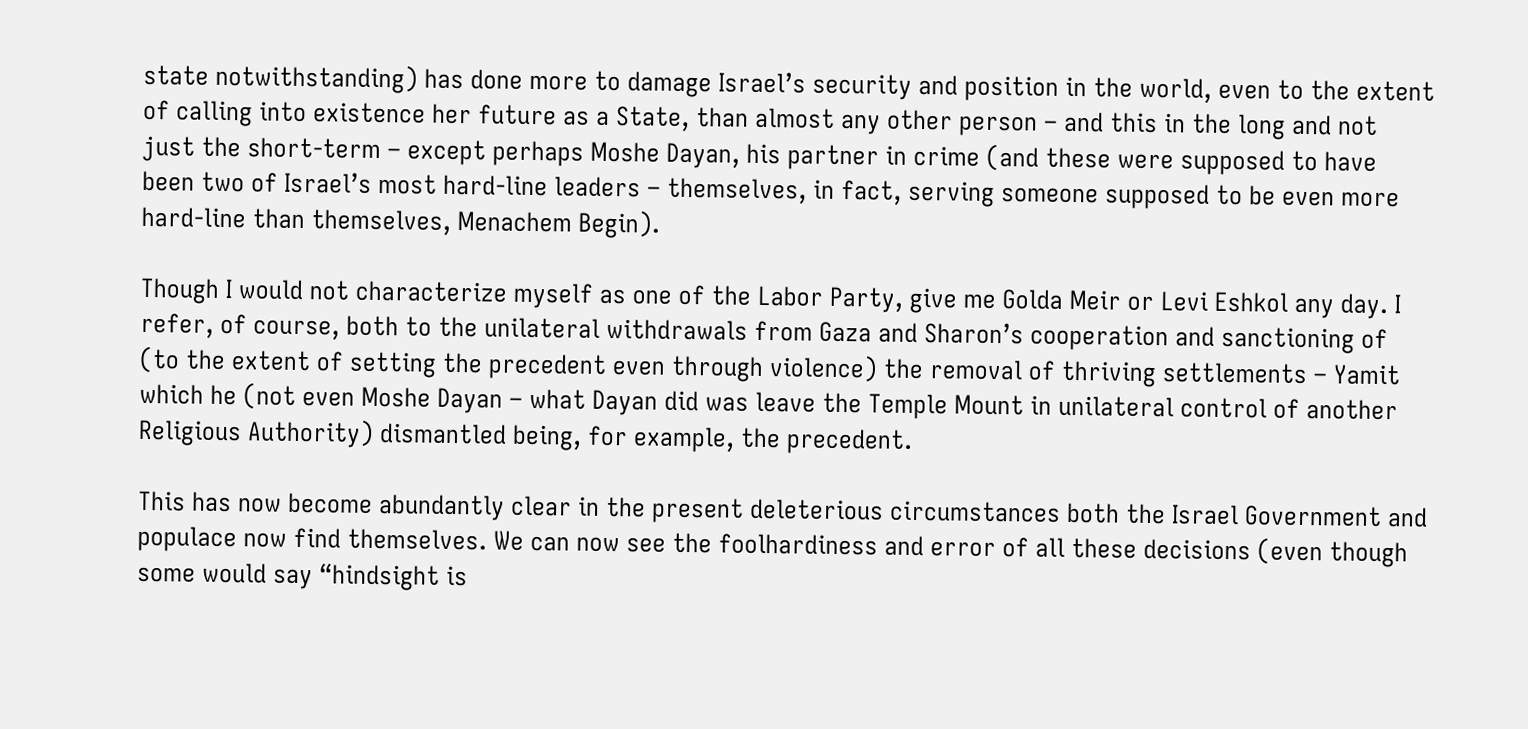state notwithstanding) has done more to damage Israel’s security and position in the world, even to the extent of calling into existence her future as a State, than almost any other person – and this in the long and not just the short-term – except perhaps Moshe Dayan, his partner in crime (and these were supposed to have been two of Israel’s most hard-line leaders – themselves, in fact, serving someone supposed to be even more hard-line than themselves, Menachem Begin).

Though I would not characterize myself as one of the Labor Party, give me Golda Meir or Levi Eshkol any day. I refer, of course, both to the unilateral withdrawals from Gaza and Sharon’s cooperation and sanctioning of (to the extent of setting the precedent even through violence) the removal of thriving settlements – Yamit which he (not even Moshe Dayan – what Dayan did was leave the Temple Mount in unilateral control of another Religious Authority) dismantled being, for example, the precedent.

This has now become abundantly clear in the present deleterious circumstances both the Israel Government and populace now find themselves. We can now see the foolhardiness and error of all these decisions (even though some would say “hindsight is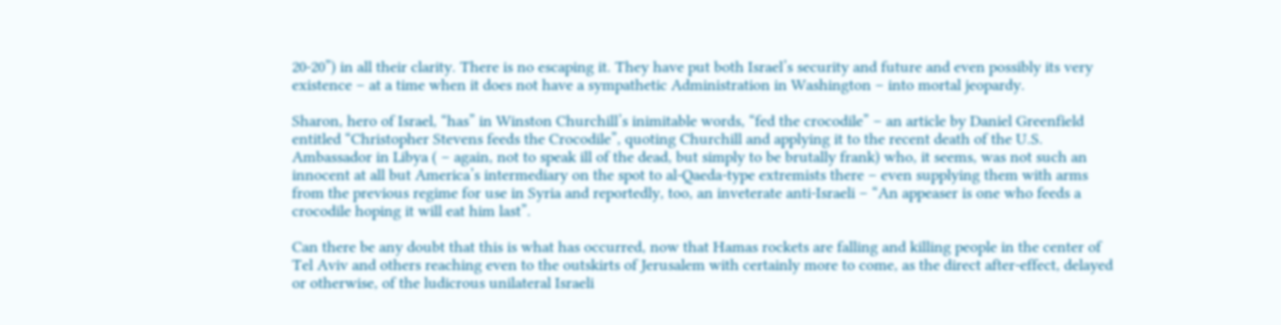20-20”) in all their clarity. There is no escaping it. They have put both Israel’s security and future and even possibly its very existence – at a time when it does not have a sympathetic Administration in Washington – into mortal jeopardy.

Sharon, hero of Israel, “has” in Winston Churchill’s inimitable words, “fed the crocodile” – an article by Daniel Greenfield entitled “Christopher Stevens feeds the Crocodile”, quoting Churchill and applying it to the recent death of the U.S. Ambassador in Libya ( – again, not to speak ill of the dead, but simply to be brutally frank) who, it seems, was not such an innocent at all but America’s intermediary on the spot to al-Qaeda-type extremists there – even supplying them with arms from the previous regime for use in Syria and reportedly, too, an inveterate anti-Israeli – “An appeaser is one who feeds a crocodile hoping it will eat him last”.

Can there be any doubt that this is what has occurred, now that Hamas rockets are falling and killing people in the center of Tel Aviv and others reaching even to the outskirts of Jerusalem with certainly more to come, as the direct after-effect, delayed or otherwise, of the ludicrous unilateral Israeli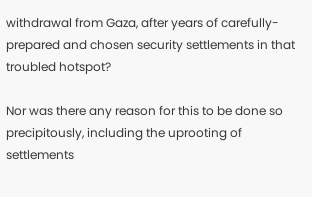withdrawal from Gaza, after years of carefully-prepared and chosen security settlements in that troubled hotspot?

Nor was there any reason for this to be done so precipitously, including the uprooting of settlements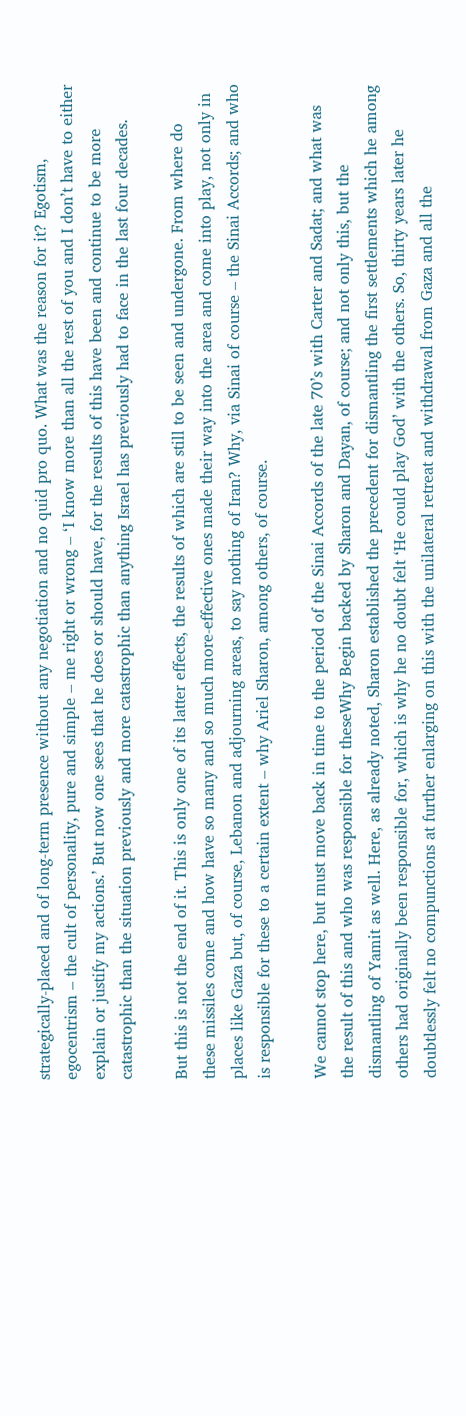strategically-placed and of long-term presence without any negotiation and no quid pro quo. What was the reason for it? Egotism, egocentrism – the cult of personality, pure and simple – me right or wrong – ‘I know more than all the rest of you and I don’t have to either explain or justify my actions.’ But now one sees that he does or should have, for the results of this have been and continue to be more catastrophic than the situation previously and more catastrophic than anything Israel has previously had to face in the last four decades.

But this is not the end of it. This is only one of its latter effects, the results of which are still to be seen and undergone. From where do these missiles come and how have so many and so much more-effective ones made their way into the area and come into play, not only in places like Gaza but, of course, Lebanon and adjourning areas, to say nothing of Iran? Why, via Sinai of course – the Sinai Accords; and who is responsible for these to a certain extent – why Ariel Sharon, among others, of course.

We cannot stop here, but must move back in time to the period of the Sinai Accords of the late 70’s with Carter and Sadat; and what was the result of this and who was responsible for theseWhy Begin backed by Sharon and Dayan, of course; and not only this, but the dismantling of Yamit as well. Here, as already noted, Sharon established the precedent for dismantling the first settlements which he among others had originally been responsible for, which is why he no doubt felt ‘He could play God’ with the others. So, thirty years later he doubtlessly felt no compunctions at further enlarging on this with the unilateral retreat and withdrawal from Gaza and all the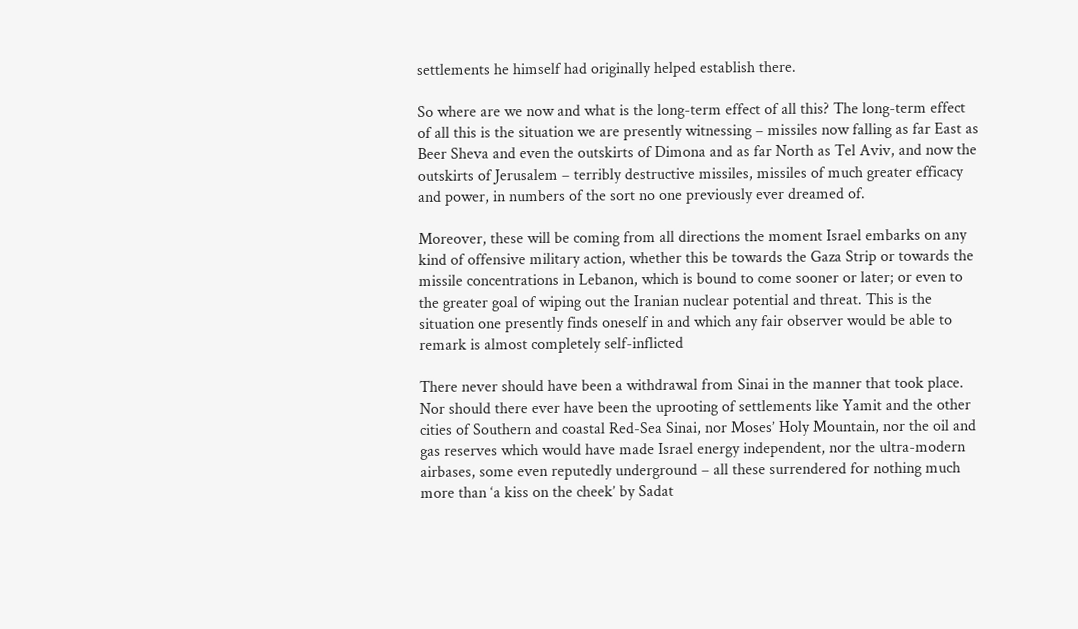settlements he himself had originally helped establish there.

So where are we now and what is the long-term effect of all this? The long-term effect of all this is the situation we are presently witnessing – missiles now falling as far East as Beer Sheva and even the outskirts of Dimona and as far North as Tel Aviv, and now the outskirts of Jerusalem – terribly destructive missiles, missiles of much greater efficacy and power, in numbers of the sort no one previously ever dreamed of.

Moreover, these will be coming from all directions the moment Israel embarks on any kind of offensive military action, whether this be towards the Gaza Strip or towards the missile concentrations in Lebanon, which is bound to come sooner or later; or even to the greater goal of wiping out the Iranian nuclear potential and threat. This is the situation one presently finds oneself in and which any fair observer would be able to remark is almost completely self-inflicted

There never should have been a withdrawal from Sinai in the manner that took place. Nor should there ever have been the uprooting of settlements like Yamit and the other cities of Southern and coastal Red-Sea Sinai, nor Moses’ Holy Mountain, nor the oil and gas reserves which would have made Israel energy independent, nor the ultra-modern airbases, some even reputedly underground – all these surrendered for nothing much more than ‘a kiss on the cheek’ by Sadat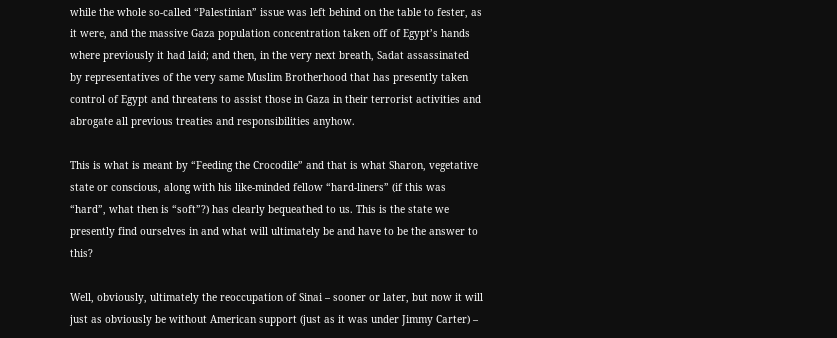while the whole so-called “Palestinian” issue was left behind on the table to fester, as it were, and the massive Gaza population concentration taken off of Egypt’s hands where previously it had laid; and then, in the very next breath, Sadat assassinated by representatives of the very same Muslim Brotherhood that has presently taken control of Egypt and threatens to assist those in Gaza in their terrorist activities and abrogate all previous treaties and responsibilities anyhow.

This is what is meant by “Feeding the Crocodile” and that is what Sharon, vegetative state or conscious, along with his like-minded fellow “hard-liners” (if this was “hard”, what then is “soft”?) has clearly bequeathed to us. This is the state we presently find ourselves in and what will ultimately be and have to be the answer to this?

Well, obviously, ultimately the reoccupation of Sinai – sooner or later, but now it will just as obviously be without American support (just as it was under Jimmy Carter) –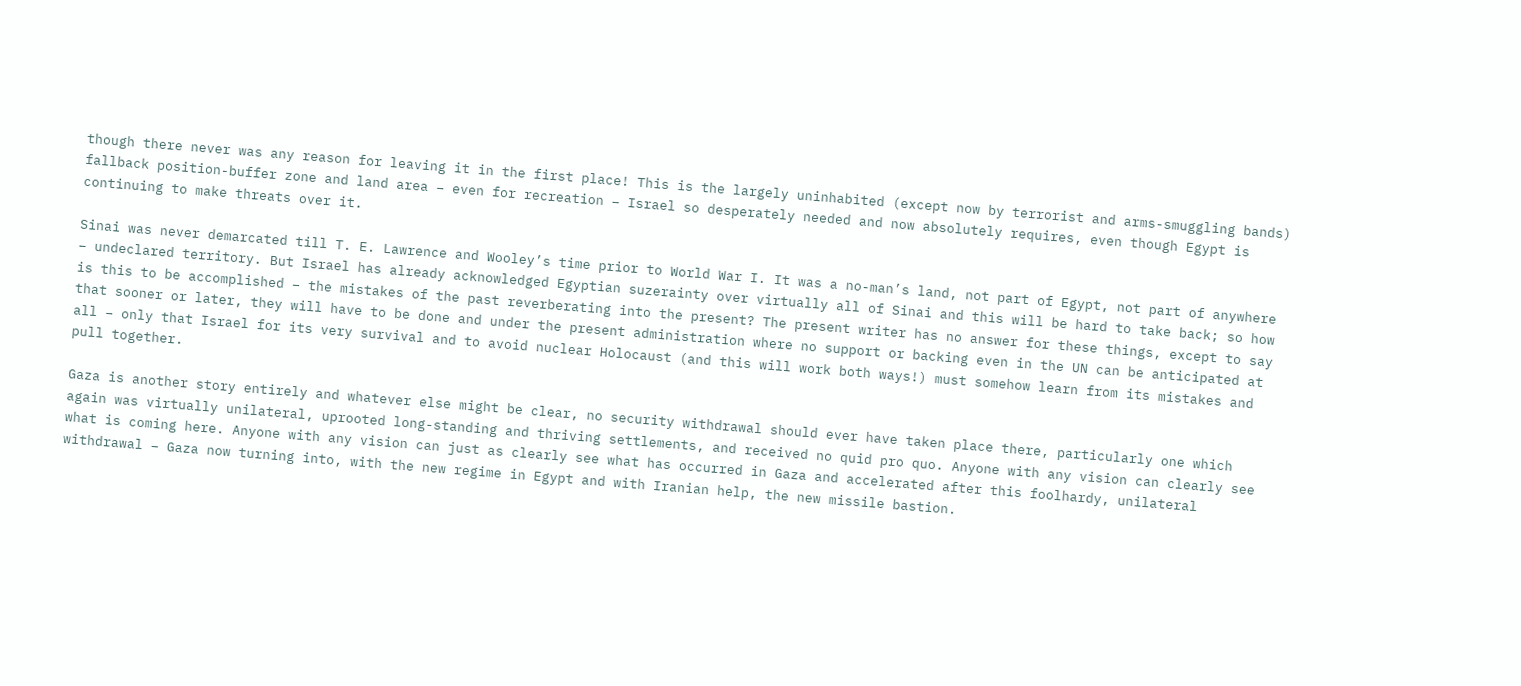though there never was any reason for leaving it in the first place! This is the largely uninhabited (except now by terrorist and arms-smuggling bands) fallback position-buffer zone and land area – even for recreation – Israel so desperately needed and now absolutely requires, even though Egypt is continuing to make threats over it.

Sinai was never demarcated till T. E. Lawrence and Wooley’s time prior to World War I. It was a no-man’s land, not part of Egypt, not part of anywhere – undeclared territory. But Israel has already acknowledged Egyptian suzerainty over virtually all of Sinai and this will be hard to take back; so how is this to be accomplished – the mistakes of the past reverberating into the present? The present writer has no answer for these things, except to say that sooner or later, they will have to be done and under the present administration where no support or backing even in the UN can be anticipated at all – only that Israel for its very survival and to avoid nuclear Holocaust (and this will work both ways!) must somehow learn from its mistakes and pull together.

Gaza is another story entirely and whatever else might be clear, no security withdrawal should ever have taken place there, particularly one which again was virtually unilateral, uprooted long-standing and thriving settlements, and received no quid pro quo. Anyone with any vision can clearly see what is coming here. Anyone with any vision can just as clearly see what has occurred in Gaza and accelerated after this foolhardy, unilateral withdrawal – Gaza now turning into, with the new regime in Egypt and with Iranian help, the new missile bastion.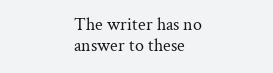The writer has no answer to these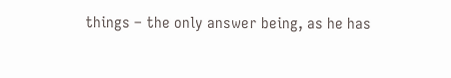things – the only answer being, as he has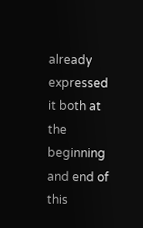already expressed it both at the beginning and end of this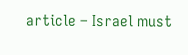article – Israel must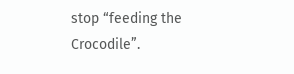stop “feeding the Crocodile”.